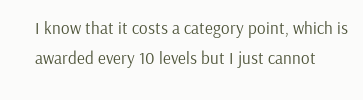I know that it costs a category point, which is awarded every 10 levels but I just cannot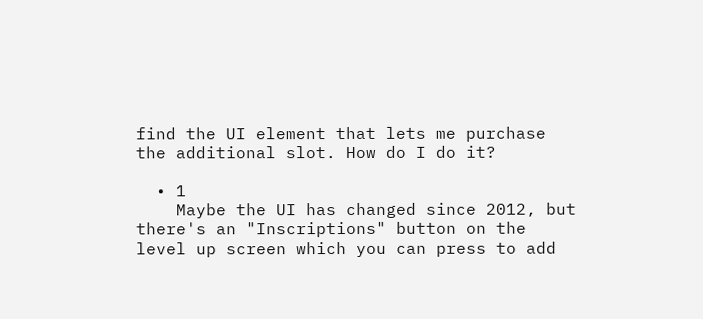find the UI element that lets me purchase the additional slot. How do I do it?

  • 1
    Maybe the UI has changed since 2012, but there's an "Inscriptions" button on the level up screen which you can press to add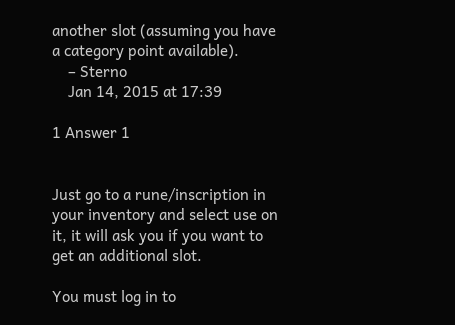another slot (assuming you have a category point available).
    – Sterno
    Jan 14, 2015 at 17:39

1 Answer 1


Just go to a rune/inscription in your inventory and select use on it, it will ask you if you want to get an additional slot.

You must log in to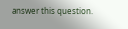answer this question.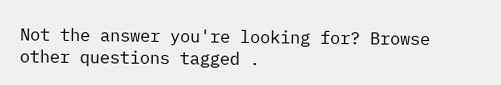Not the answer you're looking for? Browse other questions tagged .